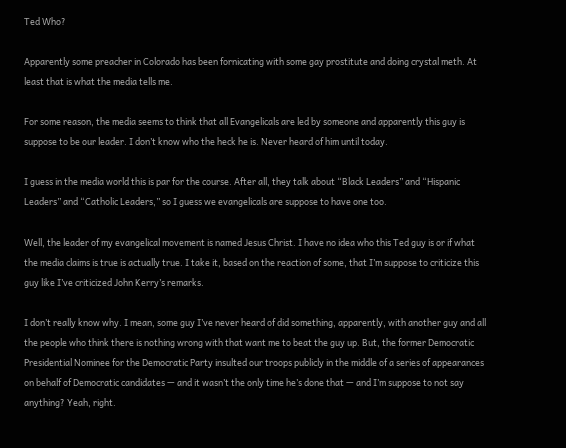Ted Who?

Apparently some preacher in Colorado has been fornicating with some gay prostitute and doing crystal meth. At least that is what the media tells me.

For some reason, the media seems to think that all Evangelicals are led by someone and apparently this guy is suppose to be our leader. I don’t know who the heck he is. Never heard of him until today.

I guess in the media world this is par for the course. After all, they talk about “Black Leaders” and “Hispanic Leaders” and “Catholic Leaders,” so I guess we evangelicals are suppose to have one too.

Well, the leader of my evangelical movement is named Jesus Christ. I have no idea who this Ted guy is or if what the media claims is true is actually true. I take it, based on the reaction of some, that I’m suppose to criticize this guy like I’ve criticized John Kerry’s remarks.

I don’t really know why. I mean, some guy I’ve never heard of did something, apparently, with another guy and all the people who think there is nothing wrong with that want me to beat the guy up. But, the former Democratic Presidential Nominee for the Democratic Party insulted our troops publicly in the middle of a series of appearances on behalf of Democratic candidates — and it wasn’t the only time he’s done that — and I’m suppose to not say anything? Yeah, right.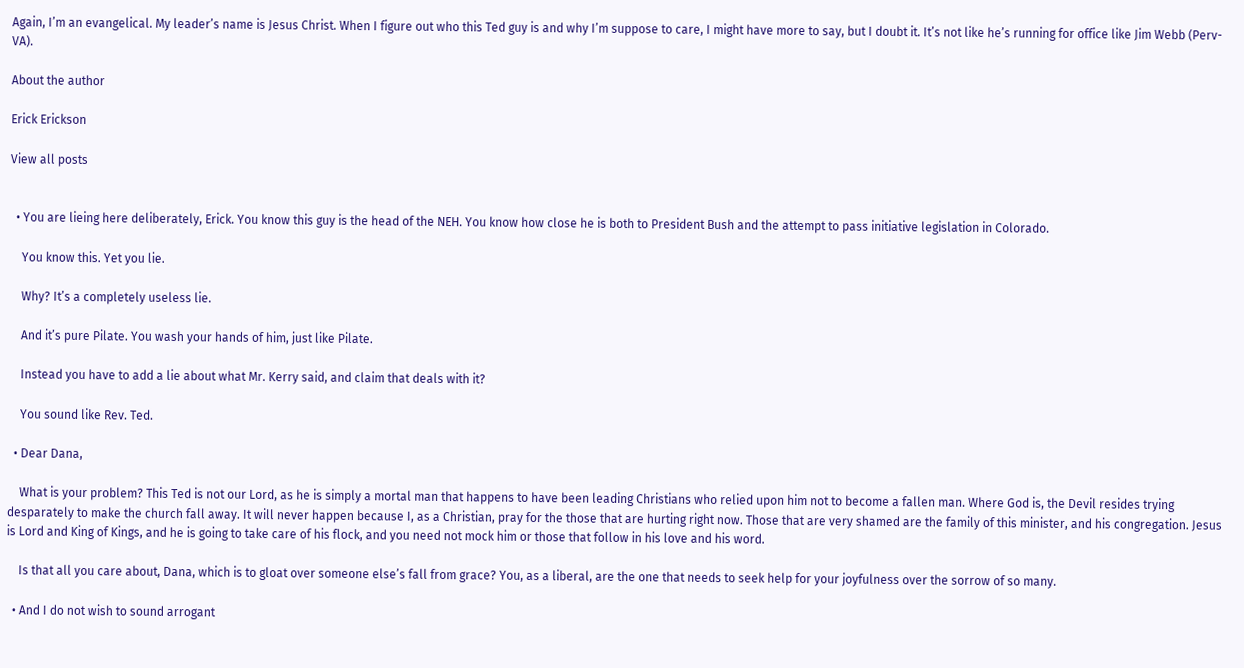Again, I’m an evangelical. My leader’s name is Jesus Christ. When I figure out who this Ted guy is and why I’m suppose to care, I might have more to say, but I doubt it. It’s not like he’s running for office like Jim Webb (Perv-VA).

About the author

Erick Erickson

View all posts


  • You are lieing here deliberately, Erick. You know this guy is the head of the NEH. You know how close he is both to President Bush and the attempt to pass initiative legislation in Colorado.

    You know this. Yet you lie.

    Why? It’s a completely useless lie.

    And it’s pure Pilate. You wash your hands of him, just like Pilate.

    Instead you have to add a lie about what Mr. Kerry said, and claim that deals with it?

    You sound like Rev. Ted.

  • Dear Dana,

    What is your problem? This Ted is not our Lord, as he is simply a mortal man that happens to have been leading Christians who relied upon him not to become a fallen man. Where God is, the Devil resides trying desparately to make the church fall away. It will never happen because I, as a Christian, pray for the those that are hurting right now. Those that are very shamed are the family of this minister, and his congregation. Jesus is Lord and King of Kings, and he is going to take care of his flock, and you need not mock him or those that follow in his love and his word.

    Is that all you care about, Dana, which is to gloat over someone else’s fall from grace? You, as a liberal, are the one that needs to seek help for your joyfulness over the sorrow of so many.

  • And I do not wish to sound arrogant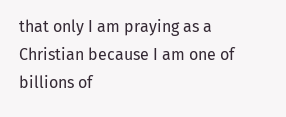that only I am praying as a Christian because I am one of billions of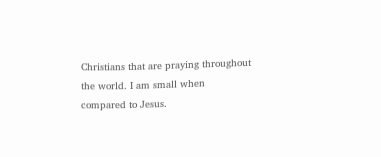Christians that are praying throughout the world. I am small when compared to Jesus.